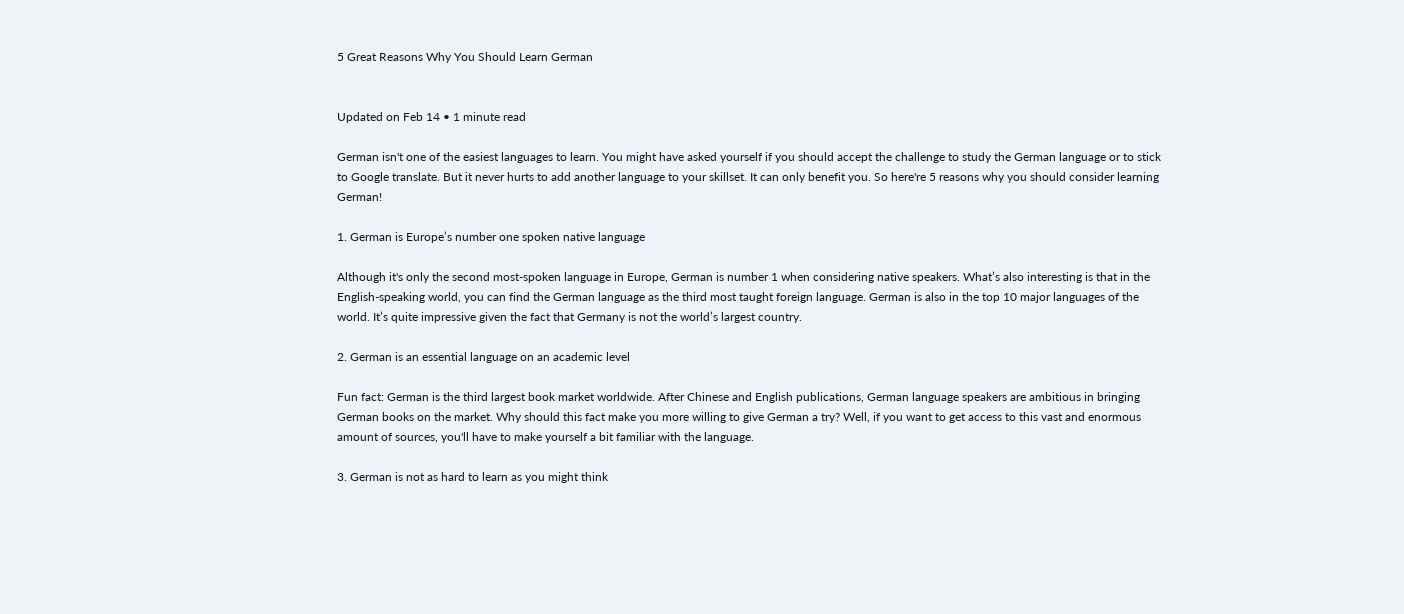5 Great Reasons Why You Should Learn German


Updated on Feb 14 • 1 minute read

German isn't one of the easiest languages to learn. You might have asked yourself if you should accept the challenge to study the German language or to stick to Google translate. But it never hurts to add another language to your skillset. It can only benefit you. So here're 5 reasons why you should consider learning German!

1. German is Europe’s number one spoken native language

Although it's only the second most-spoken language in Europe, German is number 1 when considering native speakers. What’s also interesting is that in the English-speaking world, you can find the German language as the third most taught foreign language. German is also in the top 10 major languages of the world. It’s quite impressive given the fact that Germany is not the world’s largest country.

2. German is an essential language on an academic level

Fun fact: German is the third largest book market worldwide. After Chinese and English publications, German language speakers are ambitious in bringing German books on the market. Why should this fact make you more willing to give German a try? Well, if you want to get access to this vast and enormous amount of sources, you'll have to make yourself a bit familiar with the language.

3. German is not as hard to learn as you might think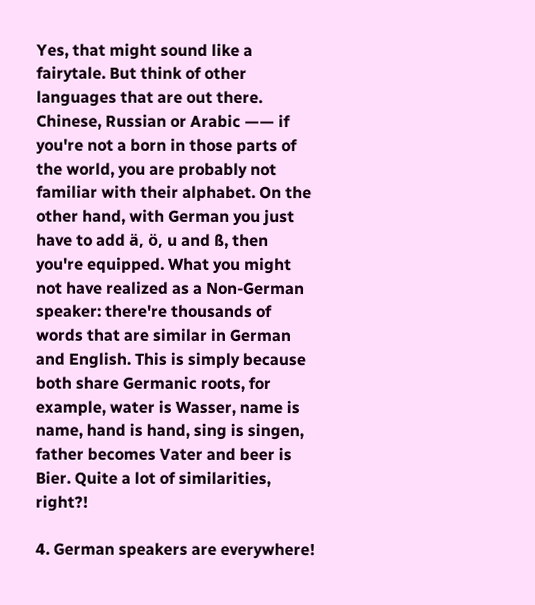Yes, that might sound like a fairytale. But think of other languages that are out there. Chinese, Russian or Arabic —— if you're not a born in those parts of the world, you are probably not familiar with their alphabet. On the other hand, with German you just have to add ä, ö, u and ß, then you're equipped. What you might not have realized as a Non-German speaker: there're thousands of words that are similar in German and English. This is simply because both share Germanic roots, for example, water is Wasser, name is name, hand is hand, sing is singen, father becomes Vater and beer is Bier. Quite a lot of similarities, right?!

4. German speakers are everywhere!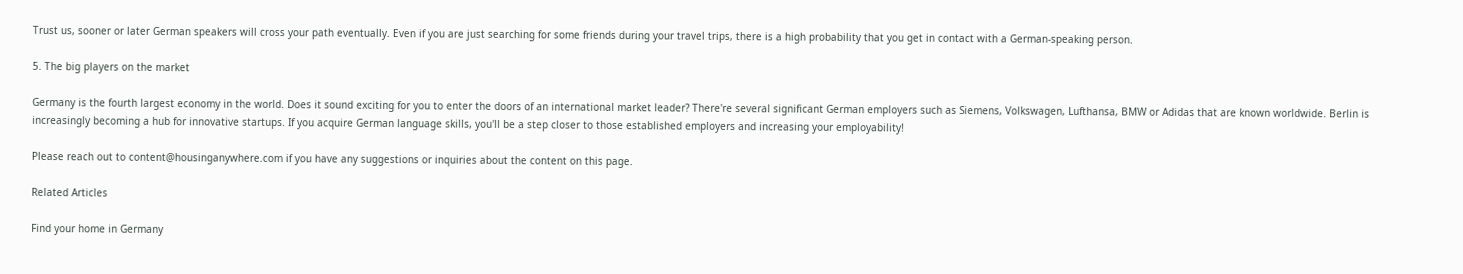Trust us, sooner or later German speakers will cross your path eventually. Even if you are just searching for some friends during your travel trips, there is a high probability that you get in contact with a German-speaking person.

5. The big players on the market

Germany is the fourth largest economy in the world. Does it sound exciting for you to enter the doors of an international market leader? There're several significant German employers such as Siemens, Volkswagen, Lufthansa, BMW or Adidas that are known worldwide. Berlin is increasingly becoming a hub for innovative startups. If you acquire German language skills, you'll be a step closer to those established employers and increasing your employability!

Please reach out to content@housinganywhere.com if you have any suggestions or inquiries about the content on this page.

Related Articles

Find your home in Germany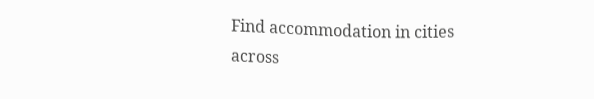Find accommodation in cities across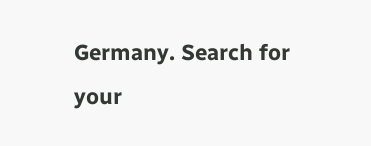Germany. Search for your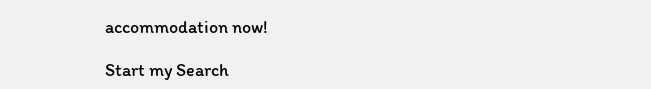accommodation now!

Start my Search